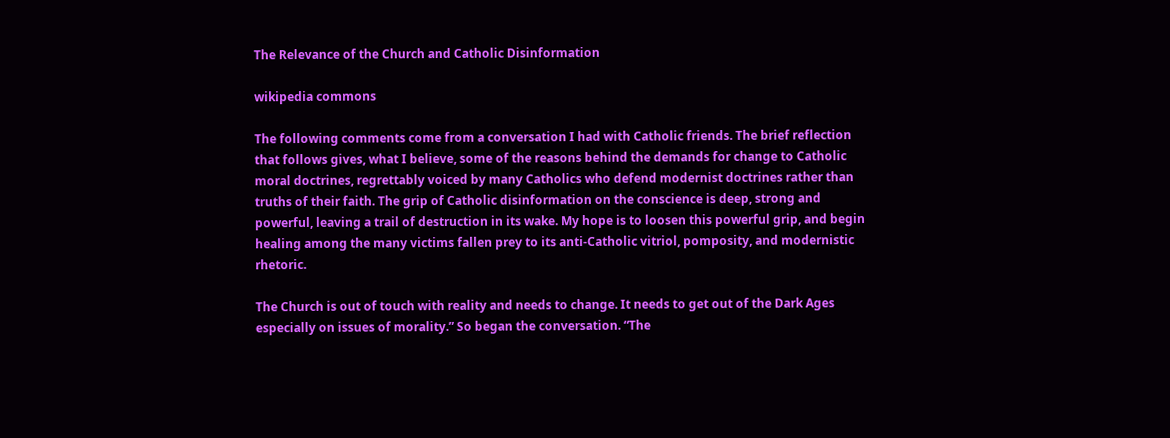The Relevance of the Church and Catholic Disinformation

wikipedia commons

The following comments come from a conversation I had with Catholic friends. The brief reflection that follows gives, what I believe, some of the reasons behind the demands for change to Catholic moral doctrines, regrettably voiced by many Catholics who defend modernist doctrines rather than truths of their faith. The grip of Catholic disinformation on the conscience is deep, strong and powerful, leaving a trail of destruction in its wake. My hope is to loosen this powerful grip, and begin healing among the many victims fallen prey to its anti-Catholic vitriol, pomposity, and modernistic rhetoric.

The Church is out of touch with reality and needs to change. It needs to get out of the Dark Ages especially on issues of morality.” So began the conversation. “The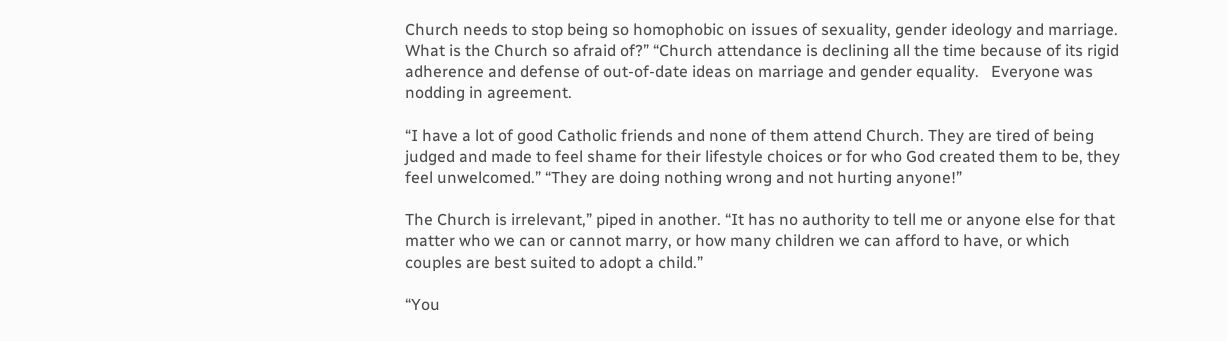Church needs to stop being so homophobic on issues of sexuality, gender ideology and marriage. What is the Church so afraid of?” “Church attendance is declining all the time because of its rigid adherence and defense of out-of-date ideas on marriage and gender equality.   Everyone was nodding in agreement.

“I have a lot of good Catholic friends and none of them attend Church. They are tired of being judged and made to feel shame for their lifestyle choices or for who God created them to be, they feel unwelcomed.” “They are doing nothing wrong and not hurting anyone!”

The Church is irrelevant,” piped in another. “It has no authority to tell me or anyone else for that matter who we can or cannot marry, or how many children we can afford to have, or which couples are best suited to adopt a child.”

“You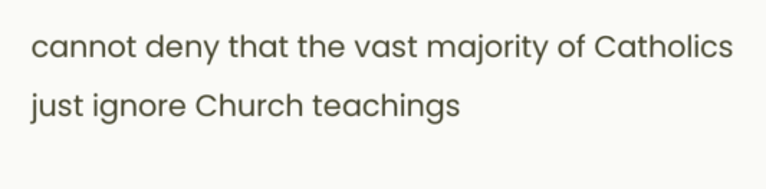cannot deny that the vast majority of Catholics just ignore Church teachings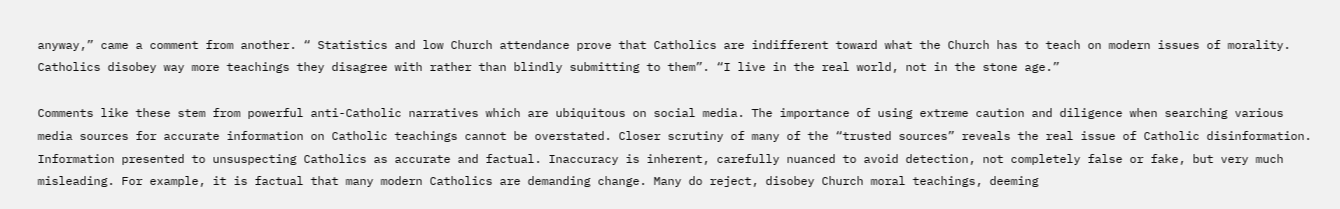anyway,” came a comment from another. “ Statistics and low Church attendance prove that Catholics are indifferent toward what the Church has to teach on modern issues of morality. Catholics disobey way more teachings they disagree with rather than blindly submitting to them”. “I live in the real world, not in the stone age.”

Comments like these stem from powerful anti-Catholic narratives which are ubiquitous on social media. The importance of using extreme caution and diligence when searching various media sources for accurate information on Catholic teachings cannot be overstated. Closer scrutiny of many of the “trusted sources” reveals the real issue of Catholic disinformation. Information presented to unsuspecting Catholics as accurate and factual. Inaccuracy is inherent, carefully nuanced to avoid detection, not completely false or fake, but very much misleading. For example, it is factual that many modern Catholics are demanding change. Many do reject, disobey Church moral teachings, deeming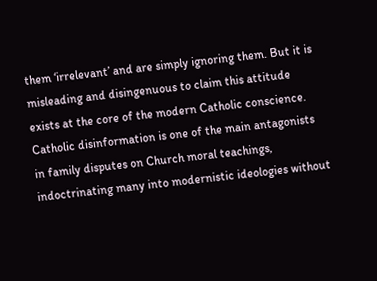them ‘irrelevant’ and are simply ignoring them. But it is misleading and disingenuous to claim this attitude exists at the core of the modern Catholic conscience. Catholic disinformation is one of the main antagonists in family disputes on Church moral teachings, indoctrinating many into modernistic ideologies without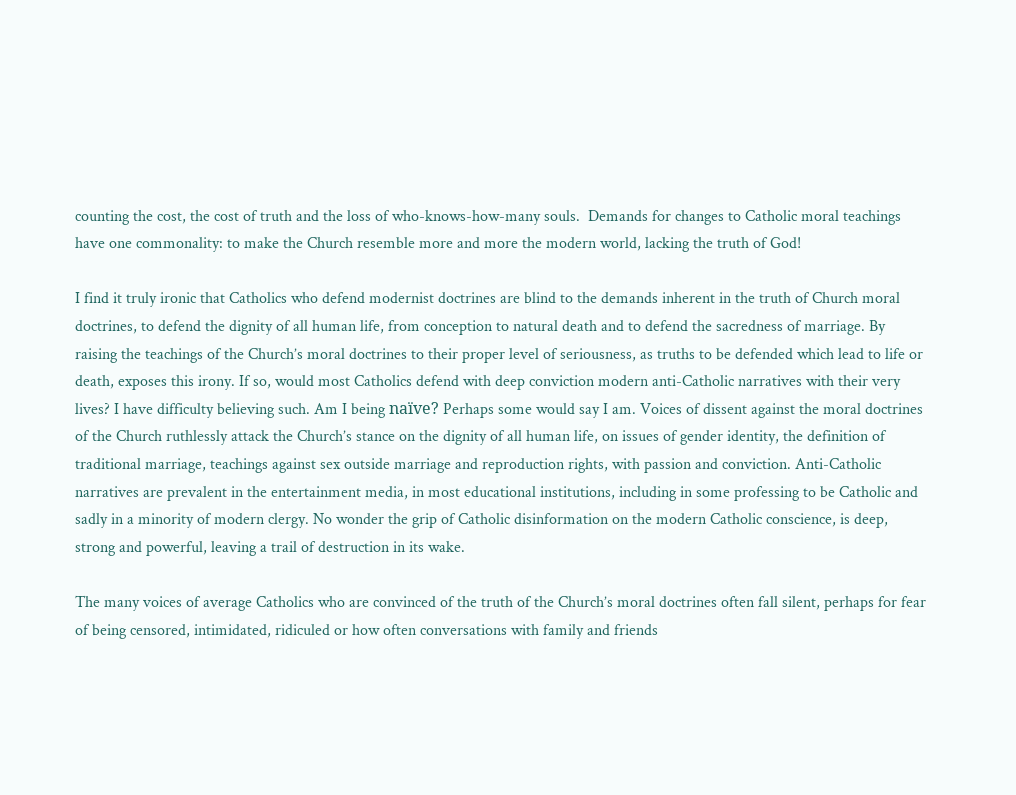counting the cost, the cost of truth and the loss of who-knows-how-many souls.  Demands for changes to Catholic moral teachings have one commonality: to make the Church resemble more and more the modern world, lacking the truth of God!

I find it truly ironic that Catholics who defend modernist doctrines are blind to the demands inherent in the truth of Church moral doctrines, to defend the dignity of all human life, from conception to natural death and to defend the sacredness of marriage. By raising the teachings of the Church’s moral doctrines to their proper level of seriousness, as truths to be defended which lead to life or death, exposes this irony. If so, would most Catholics defend with deep conviction modern anti-Catholic narratives with their very lives? I have difficulty believing such. Am I being naïve? Perhaps some would say I am. Voices of dissent against the moral doctrines of the Church ruthlessly attack the Church’s stance on the dignity of all human life, on issues of gender identity, the definition of traditional marriage, teachings against sex outside marriage and reproduction rights, with passion and conviction. Anti-Catholic narratives are prevalent in the entertainment media, in most educational institutions, including in some professing to be Catholic and sadly in a minority of modern clergy. No wonder the grip of Catholic disinformation on the modern Catholic conscience, is deep, strong and powerful, leaving a trail of destruction in its wake.

The many voices of average Catholics who are convinced of the truth of the Church’s moral doctrines often fall silent, perhaps for fear of being censored, intimidated, ridiculed or how often conversations with family and friends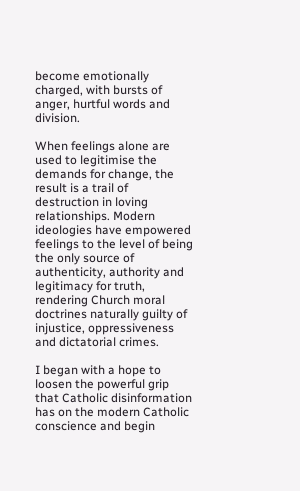become emotionally charged, with bursts of anger, hurtful words and division.

When feelings alone are used to legitimise the demands for change, the result is a trail of destruction in loving relationships. Modern ideologies have empowered feelings to the level of being the only source of authenticity, authority and legitimacy for truth, rendering Church moral doctrines naturally guilty of injustice, oppressiveness and dictatorial crimes.

I began with a hope to loosen the powerful grip that Catholic disinformation has on the modern Catholic conscience and begin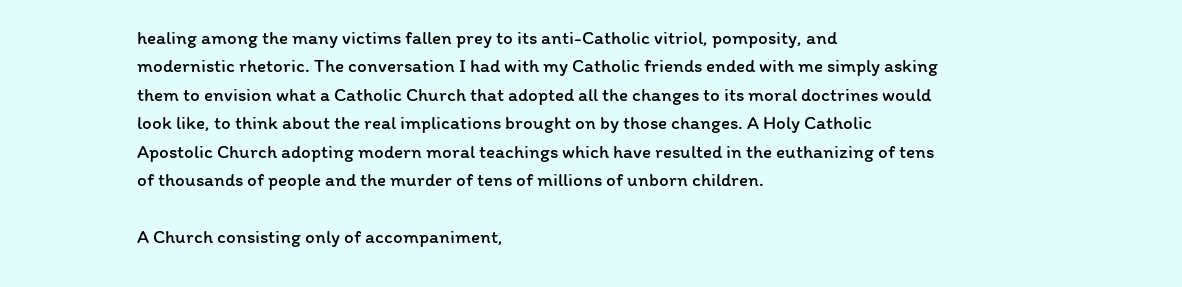healing among the many victims fallen prey to its anti-Catholic vitriol, pomposity, and modernistic rhetoric. The conversation I had with my Catholic friends ended with me simply asking them to envision what a Catholic Church that adopted all the changes to its moral doctrines would look like, to think about the real implications brought on by those changes. A Holy Catholic Apostolic Church adopting modern moral teachings which have resulted in the euthanizing of tens of thousands of people and the murder of tens of millions of unborn children.

A Church consisting only of accompaniment,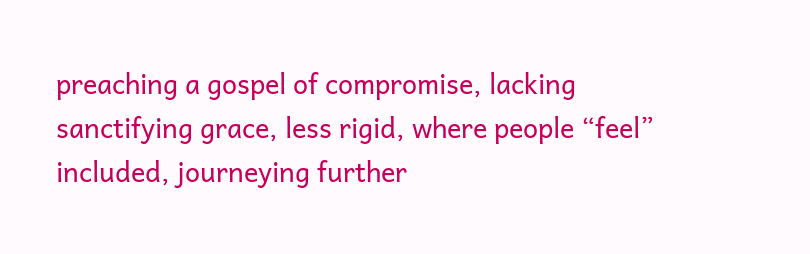preaching a gospel of compromise, lacking sanctifying grace, less rigid, where people “feel” included, journeying further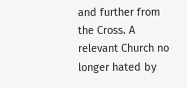and further from the Cross. A relevant Church no longer hated by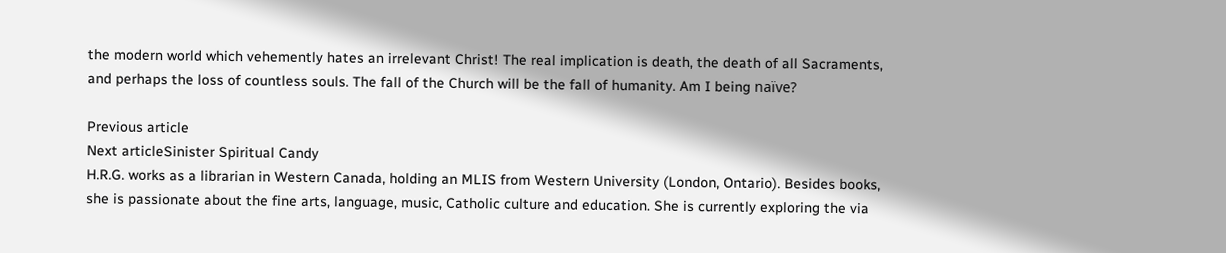the modern world which vehemently hates an irrelevant Christ! The real implication is death, the death of all Sacraments, and perhaps the loss of countless souls. The fall of the Church will be the fall of humanity. Am I being naïve?

Previous article
Next articleSinister Spiritual Candy
H.R.G. works as a librarian in Western Canada, holding an MLIS from Western University (London, Ontario). Besides books, she is passionate about the fine arts, language, music, Catholic culture and education. She is currently exploring the via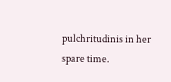pulchritudinis in her spare time.